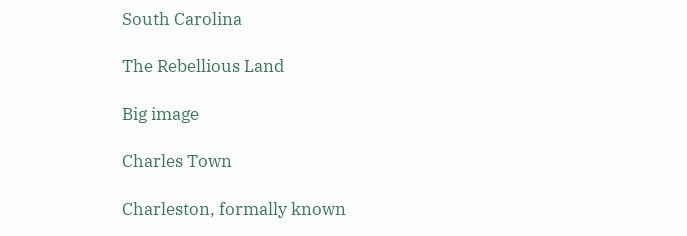South Carolina

The Rebellious Land

Big image

Charles Town

Charleston, formally known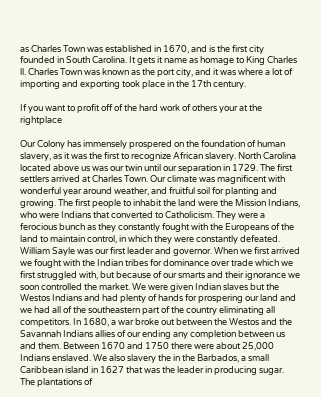as Charles Town was established in 1670, and is the first city founded in South Carolina. It gets it name as homage to King Charles ll. Charles Town was known as the port city, and it was where a lot of importing and exporting took place in the 17th century.

If you want to profit off of the hard work of others your at the rightplace

Our Colony has immensely prospered on the foundation of human slavery, as it was the first to recognize African slavery. North Carolina located above us was our twin until our separation in 1729. The first settlers arrived at Charles Town. Our climate was magnificent with wonderful year around weather, and fruitful soil for planting and growing. The first people to inhabit the land were the Mission Indians, who were Indians that converted to Catholicism. They were a ferocious bunch as they constantly fought with the Europeans of the land to maintain control, in which they were constantly defeated. William Sayle was our first leader and governor. When we first arrived we fought with the Indian tribes for dominance over trade which we first struggled with, but because of our smarts and their ignorance we soon controlled the market. We were given Indian slaves but the Westos Indians and had plenty of hands for prospering our land and we had all of the southeastern part of the country eliminating all competitors. In 1680, a war broke out between the Westos and the Savannah Indians allies of our ending any completion between us and them. Between 1670 and 1750 there were about 25,000 Indians enslaved. We also slavery the in the Barbados, a small Caribbean island in 1627 that was the leader in producing sugar. The plantations of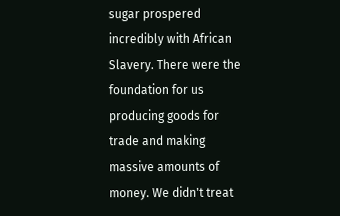sugar prospered incredibly with African Slavery. There were the foundation for us producing goods for trade and making massive amounts of money. We didn't treat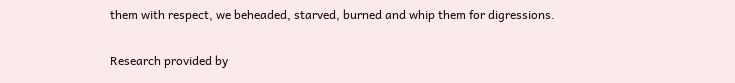them with respect, we beheaded, starved, burned and whip them for digressions.

Research provided by